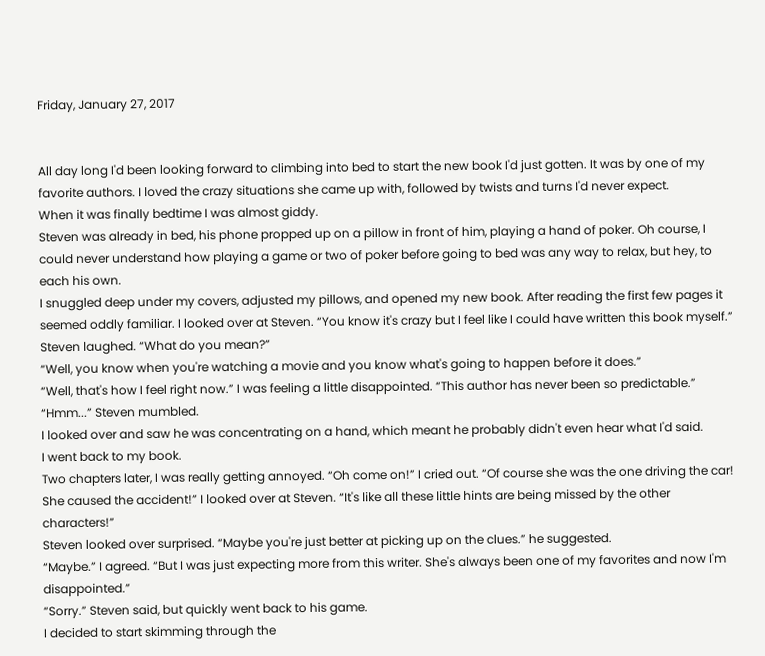Friday, January 27, 2017


All day long I'd been looking forward to climbing into bed to start the new book I'd just gotten. It was by one of my favorite authors. I loved the crazy situations she came up with, followed by twists and turns I'd never expect.
When it was finally bedtime I was almost giddy.
Steven was already in bed, his phone propped up on a pillow in front of him, playing a hand of poker. Oh course, I could never understand how playing a game or two of poker before going to bed was any way to relax, but hey, to each his own.
I snuggled deep under my covers, adjusted my pillows, and opened my new book. After reading the first few pages it seemed oddly familiar. I looked over at Steven. “You know it's crazy but I feel like I could have written this book myself.”
Steven laughed. “What do you mean?”
“Well, you know when you're watching a movie and you know what's going to happen before it does.”
“Well, that's how I feel right now.” I was feeling a little disappointed. “This author has never been so predictable.”
“Hmm...” Steven mumbled.
I looked over and saw he was concentrating on a hand, which meant he probably didn't even hear what I'd said.
I went back to my book.
Two chapters later, I was really getting annoyed. “Oh come on!” I cried out. “Of course she was the one driving the car! She caused the accident!” I looked over at Steven. “It's like all these little hints are being missed by the other characters!”
Steven looked over surprised. “Maybe you're just better at picking up on the clues.” he suggested.
“Maybe.” I agreed. “But I was just expecting more from this writer. She's always been one of my favorites and now I'm disappointed.”
“Sorry.” Steven said, but quickly went back to his game.
I decided to start skimming through the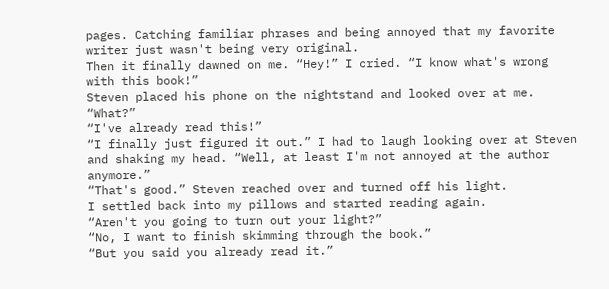pages. Catching familiar phrases and being annoyed that my favorite writer just wasn't being very original.
Then it finally dawned on me. “Hey!” I cried. “I know what's wrong with this book!”
Steven placed his phone on the nightstand and looked over at me. “What?”
“I've already read this!”
“I finally just figured it out.” I had to laugh looking over at Steven and shaking my head. “Well, at least I'm not annoyed at the author anymore.”
“That's good.” Steven reached over and turned off his light.
I settled back into my pillows and started reading again.
“Aren't you going to turn out your light?”
“No, I want to finish skimming through the book.”
“But you said you already read it.”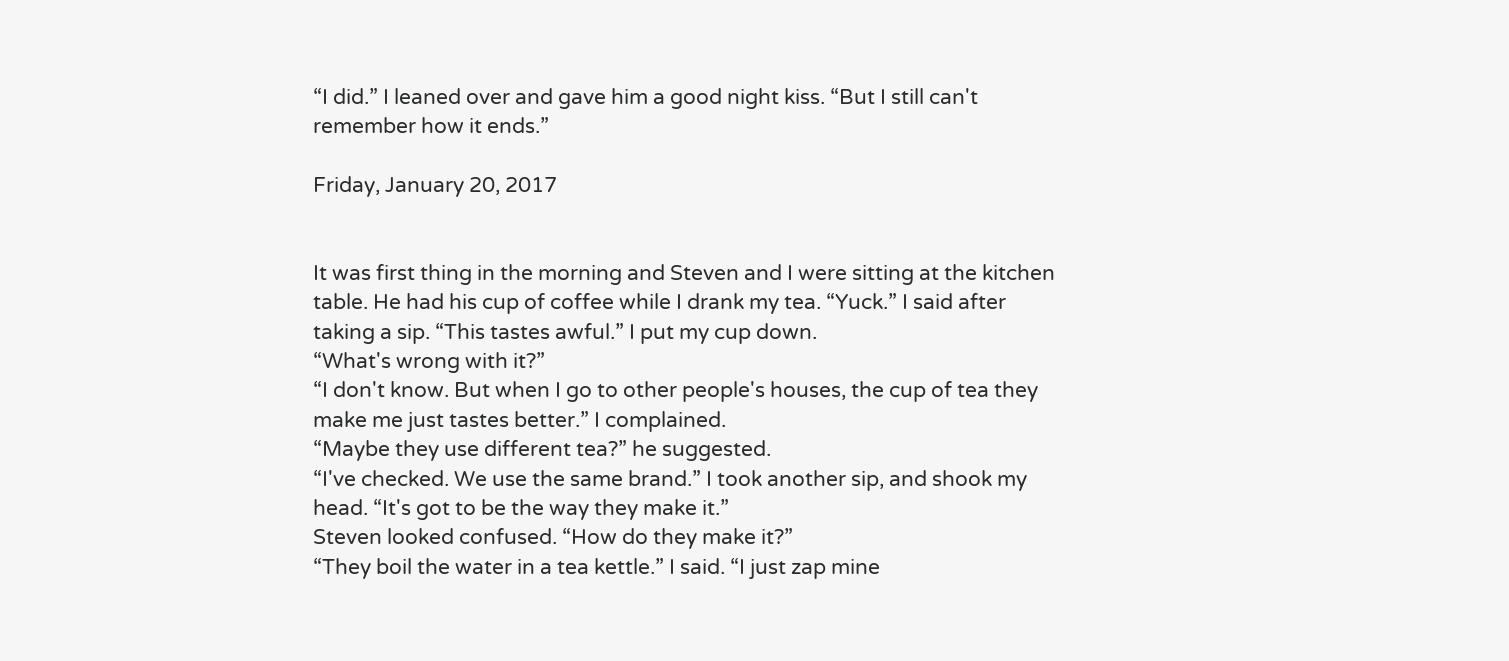“I did.” I leaned over and gave him a good night kiss. “But I still can't remember how it ends.”

Friday, January 20, 2017


It was first thing in the morning and Steven and I were sitting at the kitchen table. He had his cup of coffee while I drank my tea. “Yuck.” I said after taking a sip. “This tastes awful.” I put my cup down.
“What's wrong with it?”
“I don't know. But when I go to other people's houses, the cup of tea they make me just tastes better.” I complained.
“Maybe they use different tea?” he suggested.
“I've checked. We use the same brand.” I took another sip, and shook my head. “It's got to be the way they make it.”
Steven looked confused. “How do they make it?”
“They boil the water in a tea kettle.” I said. “I just zap mine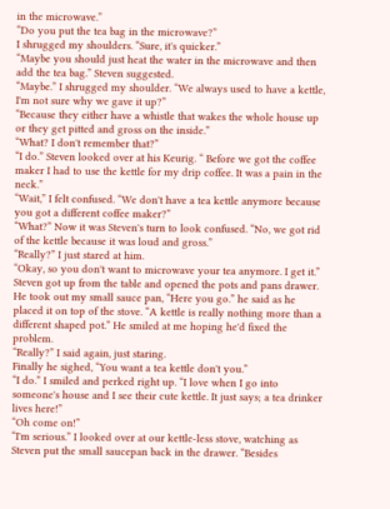in the microwave.”
“Do you put the tea bag in the microwave?”
I shrugged my shoulders. “Sure, it's quicker.”
“Maybe you should just heat the water in the microwave and then add the tea bag.” Steven suggested.
“Maybe.” I shrugged my shoulder. “We always used to have a kettle, I'm not sure why we gave it up?”
“Because they either have a whistle that wakes the whole house up or they get pitted and gross on the inside.”
“What? I don't remember that?”
“I do.” Steven looked over at his Keurig. “ Before we got the coffee maker I had to use the kettle for my drip coffee. It was a pain in the neck.”
“Wait,” I felt confused. “We don't have a tea kettle anymore because you got a different coffee maker?”
“What?” Now it was Steven's turn to look confused. “No, we got rid of the kettle because it was loud and gross.”
“Really?” I just stared at him.
“Okay, so you don't want to microwave your tea anymore. I get it.” Steven got up from the table and opened the pots and pans drawer. He took out my small sauce pan, “Here you go.” he said as he placed it on top of the stove. “A kettle is really nothing more than a different shaped pot.” He smiled at me hoping he'd fixed the problem.
“Really?” I said again, just staring.
Finally he sighed, “You want a tea kettle don't you.”
“I do.” I smiled and perked right up. “I love when I go into someone's house and I see their cute kettle. It just says; a tea drinker lives here!”
“Oh come on!”
“I'm serious.” I looked over at our kettle-less stove, watching as Steven put the small saucepan back in the drawer. “Besides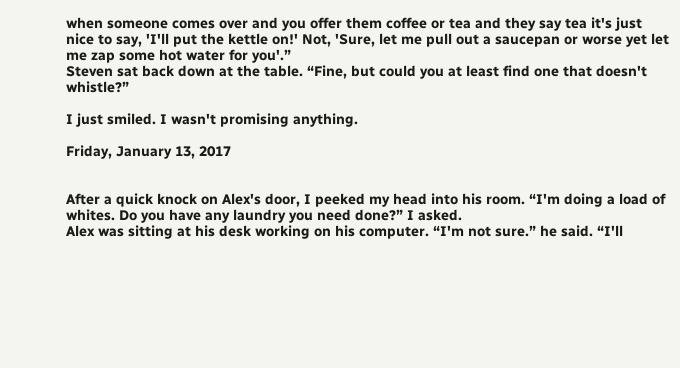when someone comes over and you offer them coffee or tea and they say tea it's just nice to say, 'I'll put the kettle on!' Not, 'Sure, let me pull out a saucepan or worse yet let me zap some hot water for you'.”
Steven sat back down at the table. “Fine, but could you at least find one that doesn't whistle?”

I just smiled. I wasn't promising anything.

Friday, January 13, 2017


After a quick knock on Alex's door, I peeked my head into his room. “I'm doing a load of whites. Do you have any laundry you need done?” I asked.
Alex was sitting at his desk working on his computer. “I'm not sure.” he said. “I'll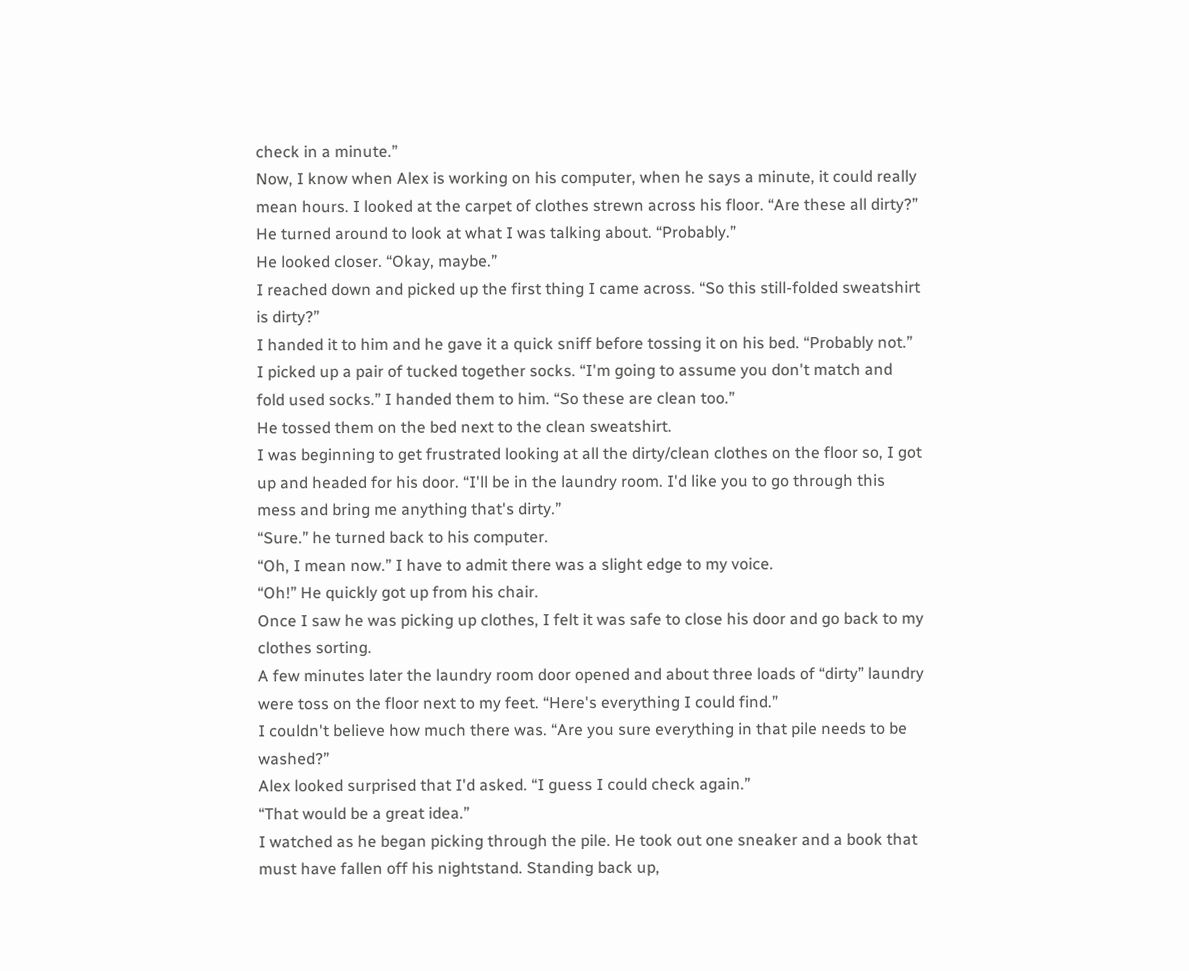check in a minute.”
Now, I know when Alex is working on his computer, when he says a minute, it could really mean hours. I looked at the carpet of clothes strewn across his floor. “Are these all dirty?”
He turned around to look at what I was talking about. “Probably.”
He looked closer. “Okay, maybe.”
I reached down and picked up the first thing I came across. “So this still-folded sweatshirt is dirty?”
I handed it to him and he gave it a quick sniff before tossing it on his bed. “Probably not.”
I picked up a pair of tucked together socks. “I'm going to assume you don't match and fold used socks.” I handed them to him. “So these are clean too.”
He tossed them on the bed next to the clean sweatshirt.
I was beginning to get frustrated looking at all the dirty/clean clothes on the floor so, I got up and headed for his door. “I'll be in the laundry room. I'd like you to go through this mess and bring me anything that's dirty.”
“Sure.” he turned back to his computer.
“Oh, I mean now.” I have to admit there was a slight edge to my voice.
“Oh!” He quickly got up from his chair.
Once I saw he was picking up clothes, I felt it was safe to close his door and go back to my clothes sorting.
A few minutes later the laundry room door opened and about three loads of “dirty” laundry were toss on the floor next to my feet. “Here's everything I could find.”
I couldn't believe how much there was. “Are you sure everything in that pile needs to be washed?”
Alex looked surprised that I'd asked. “I guess I could check again.”
“That would be a great idea.”
I watched as he began picking through the pile. He took out one sneaker and a book that must have fallen off his nightstand. Standing back up,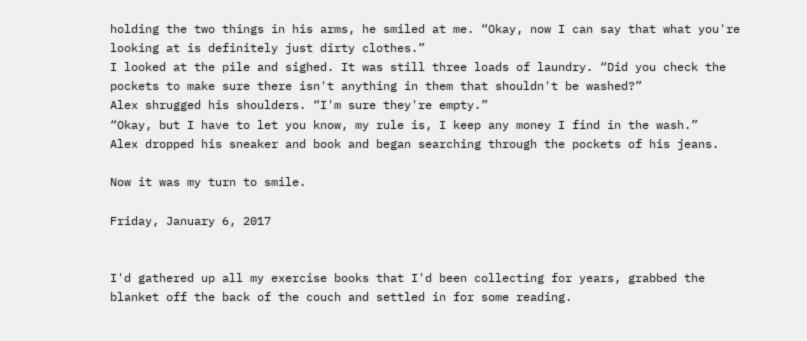holding the two things in his arms, he smiled at me. “Okay, now I can say that what you're looking at is definitely just dirty clothes.”
I looked at the pile and sighed. It was still three loads of laundry. “Did you check the pockets to make sure there isn't anything in them that shouldn't be washed?”
Alex shrugged his shoulders. “I'm sure they're empty.”
“Okay, but I have to let you know, my rule is, I keep any money I find in the wash.”
Alex dropped his sneaker and book and began searching through the pockets of his jeans.

Now it was my turn to smile.

Friday, January 6, 2017


I'd gathered up all my exercise books that I'd been collecting for years, grabbed the blanket off the back of the couch and settled in for some reading.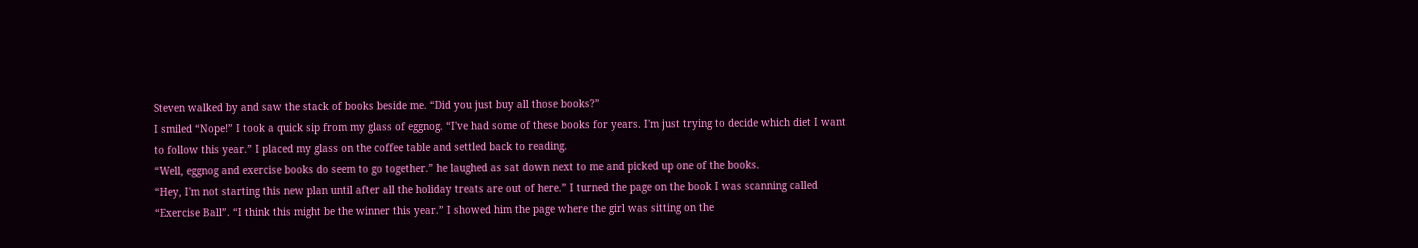Steven walked by and saw the stack of books beside me. “Did you just buy all those books?”
I smiled “Nope!” I took a quick sip from my glass of eggnog. “I've had some of these books for years. I'm just trying to decide which diet I want to follow this year.” I placed my glass on the coffee table and settled back to reading.
“Well, eggnog and exercise books do seem to go together.” he laughed as sat down next to me and picked up one of the books.
“Hey, I'm not starting this new plan until after all the holiday treats are out of here.” I turned the page on the book I was scanning called “Exercise Ball”. “I think this might be the winner this year.” I showed him the page where the girl was sitting on the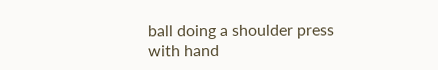ball doing a shoulder press with hand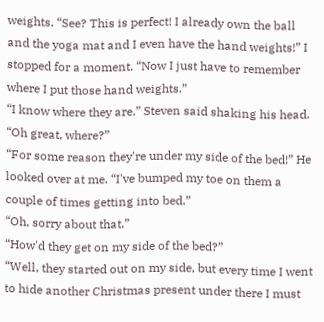weights. “See? This is perfect! I already own the ball and the yoga mat and I even have the hand weights!” I stopped for a moment. “Now I just have to remember where I put those hand weights.”
“I know where they are.” Steven said shaking his head.
“Oh great, where?”
“For some reason they're under my side of the bed!” He looked over at me. “I've bumped my toe on them a couple of times getting into bed.”
“Oh, sorry about that.”
“How'd they get on my side of the bed?”
“Well, they started out on my side, but every time I went to hide another Christmas present under there I must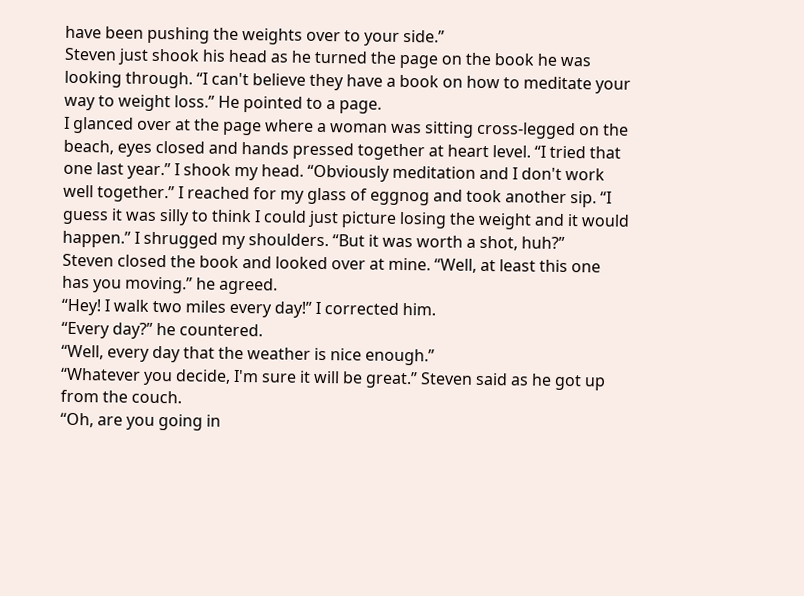have been pushing the weights over to your side.”
Steven just shook his head as he turned the page on the book he was looking through. “I can't believe they have a book on how to meditate your way to weight loss.” He pointed to a page.
I glanced over at the page where a woman was sitting cross-legged on the beach, eyes closed and hands pressed together at heart level. “I tried that one last year.” I shook my head. “Obviously meditation and I don't work well together.” I reached for my glass of eggnog and took another sip. “I guess it was silly to think I could just picture losing the weight and it would happen.” I shrugged my shoulders. “But it was worth a shot, huh?”
Steven closed the book and looked over at mine. “Well, at least this one has you moving.” he agreed.
“Hey! I walk two miles every day!” I corrected him.
“Every day?” he countered.
“Well, every day that the weather is nice enough.”
“Whatever you decide, I'm sure it will be great.” Steven said as he got up from the couch.
“Oh, are you going in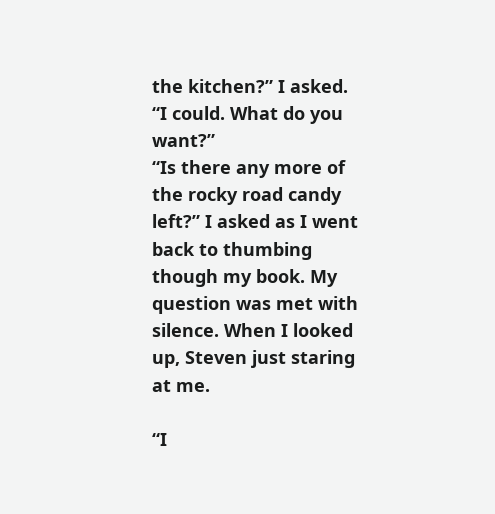the kitchen?” I asked.
“I could. What do you want?”
“Is there any more of the rocky road candy left?” I asked as I went back to thumbing though my book. My question was met with silence. When I looked up, Steven just staring at me.

“I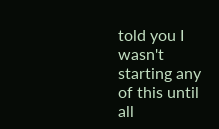told you I wasn't starting any of this until all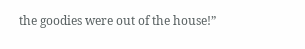the goodies were out of the house!”